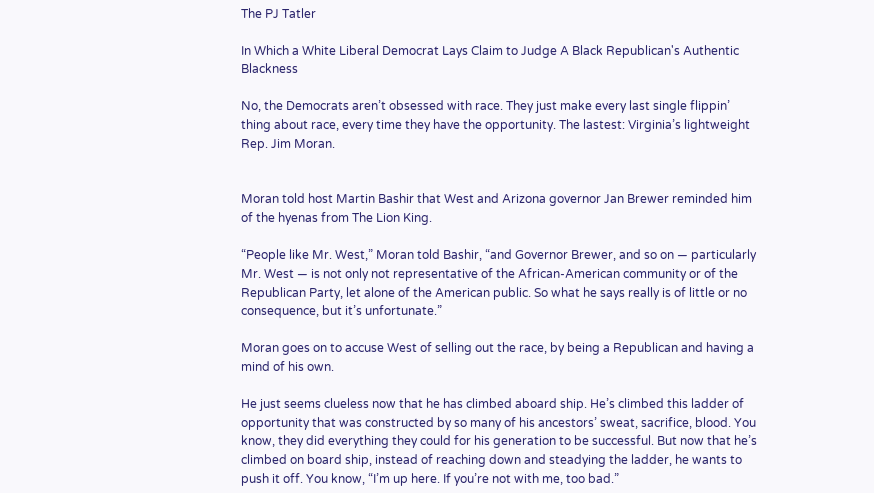The PJ Tatler

In Which a White Liberal Democrat Lays Claim to Judge A Black Republican's Authentic Blackness

No, the Democrats aren’t obsessed with race. They just make every last single flippin’ thing about race, every time they have the opportunity. The lastest: Virginia’s lightweight Rep. Jim Moran.


Moran told host Martin Bashir that West and Arizona governor Jan Brewer reminded him of the hyenas from The Lion King.

“People like Mr. West,” Moran told Bashir, “and Governor Brewer, and so on — particularly Mr. West — is not only not representative of the African-American community or of the Republican Party, let alone of the American public. So what he says really is of little or no consequence, but it’s unfortunate.”

Moran goes on to accuse West of selling out the race, by being a Republican and having a mind of his own.

He just seems clueless now that he has climbed aboard ship. He’s climbed this ladder of opportunity that was constructed by so many of his ancestors’ sweat, sacrifice, blood. You know, they did everything they could for his generation to be successful. But now that he’s climbed on board ship, instead of reaching down and steadying the ladder, he wants to push it off. You know, “I’m up here. If you’re not with me, too bad.”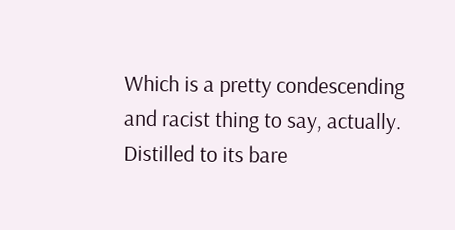Which is a pretty condescending and racist thing to say, actually. Distilled to its bare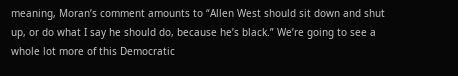meaning, Moran’s comment amounts to “Allen West should sit down and shut up, or do what I say he should do, because he’s black.” We’re going to see a whole lot more of this Democratic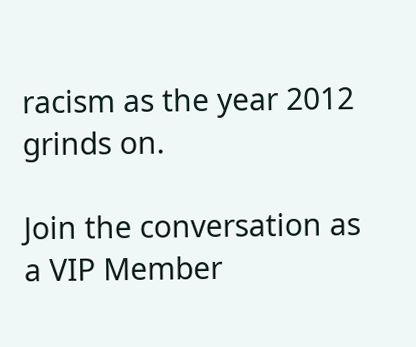racism as the year 2012 grinds on.

Join the conversation as a VIP Member